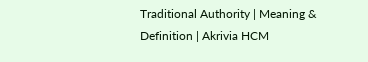Traditional Authority | Meaning & Definition | Akrivia HCM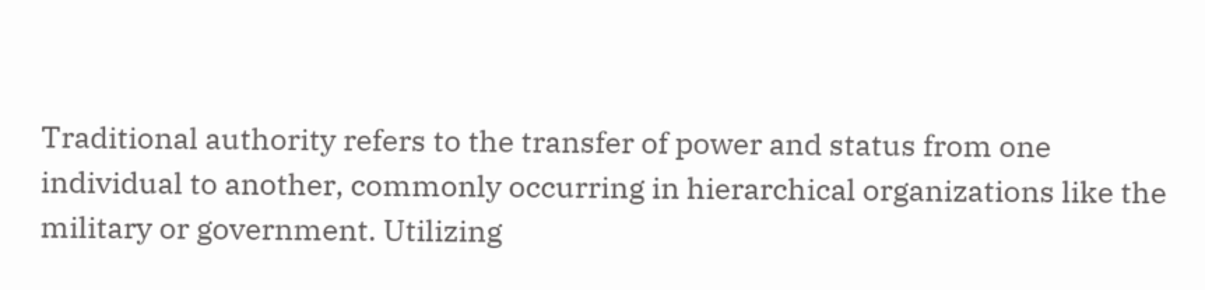Traditional authority refers to the transfer of power and status from one individual to another, commonly occurring in hierarchical organizations like the military or government. Utilizing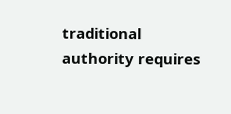traditional authority requires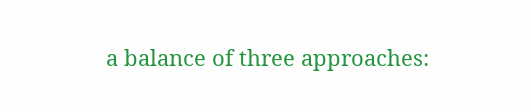a balance of three approaches: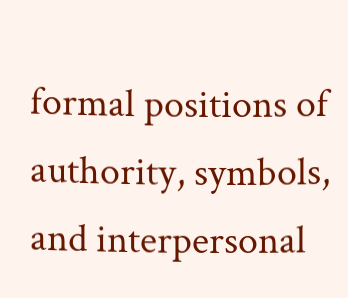formal positions of authority, symbols, and interpersonal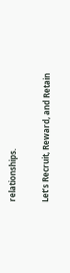relationships.

Let’s Recruit, Reward, and Retain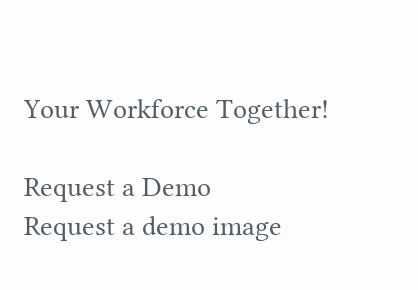Your Workforce Together!

Request a Demo
Request a demo image